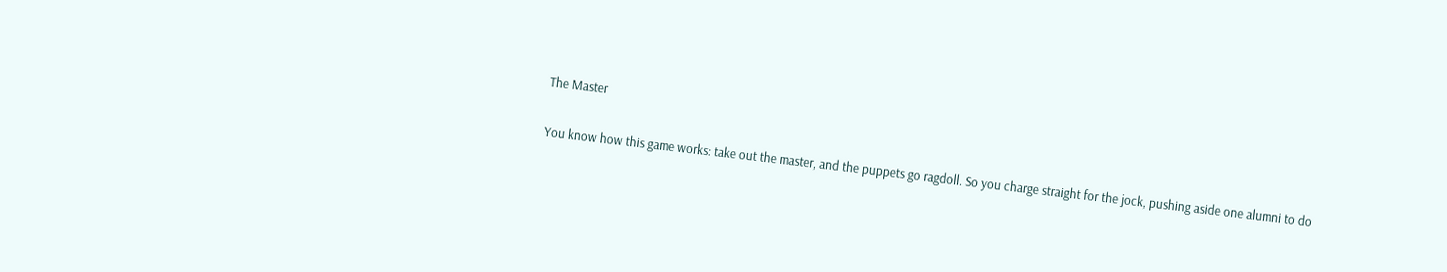The Master

You know how this game works: take out the master, and the puppets go ragdoll. So you charge straight for the jock, pushing aside one alumni to do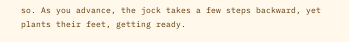so. As you advance, the jock takes a few steps backward, yet plants their feet, getting ready.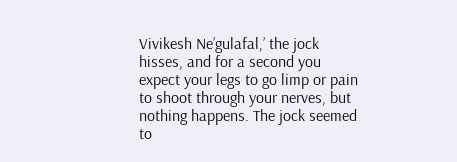Vivikesh Ne’gulafal,’ the jock hisses, and for a second you expect your legs to go limp or pain to shoot through your nerves, but nothing happens. The jock seemed to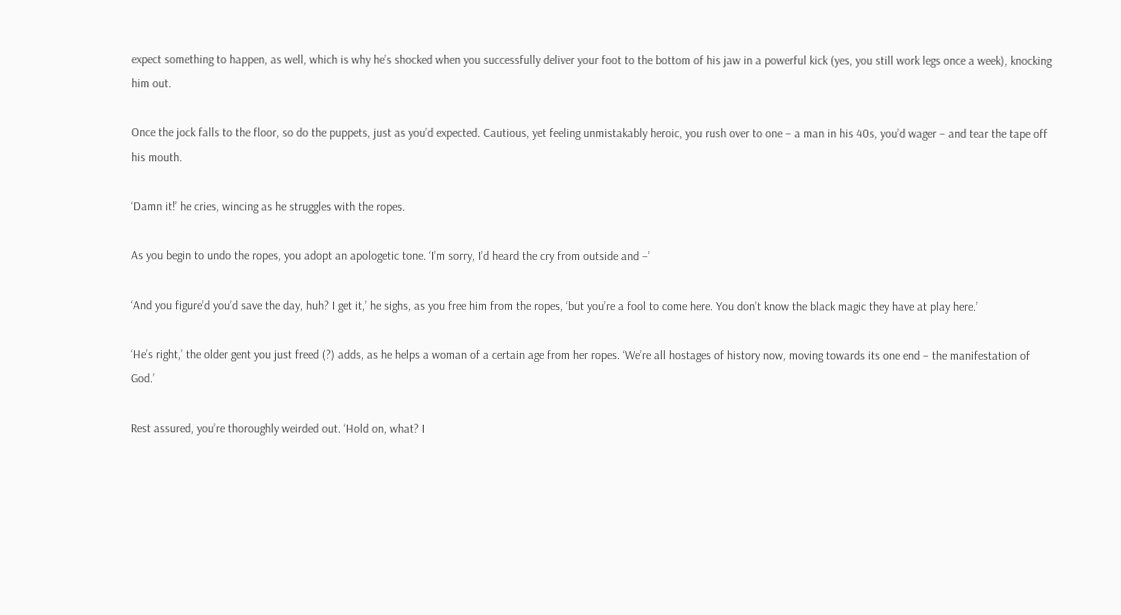expect something to happen, as well, which is why he’s shocked when you successfully deliver your foot to the bottom of his jaw in a powerful kick (yes, you still work legs once a week), knocking him out.

Once the jock falls to the floor, so do the puppets, just as you’d expected. Cautious, yet feeling unmistakably heroic, you rush over to one – a man in his 40s, you’d wager – and tear the tape off his mouth.

‘Damn it!’ he cries, wincing as he struggles with the ropes.

As you begin to undo the ropes, you adopt an apologetic tone. ‘I’m sorry, I’d heard the cry from outside and –’

‘And you figure’d you’d save the day, huh? I get it,’ he sighs, as you free him from the ropes, ‘but you’re a fool to come here. You don’t know the black magic they have at play here.’

‘He’s right,’ the older gent you just freed (?) adds, as he helps a woman of a certain age from her ropes. ‘We’re all hostages of history now, moving towards its one end – the manifestation of God.’

Rest assured, you’re thoroughly weirded out. ‘Hold on, what? I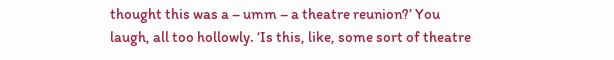thought this was a – umm – a theatre reunion?’ You laugh, all too hollowly. ‘Is this, like, some sort of theatre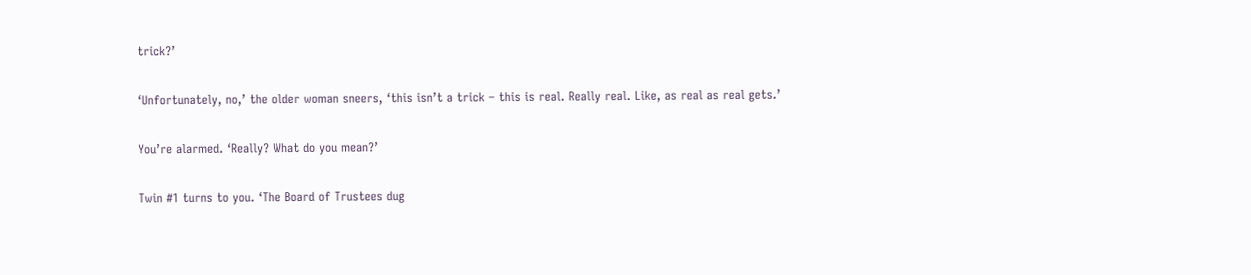trick?’

‘Unfortunately, no,’ the older woman sneers, ‘this isn’t a trick – this is real. Really real. Like, as real as real gets.’

You’re alarmed. ‘Really? What do you mean?’

Twin #1 turns to you. ‘The Board of Trustees dug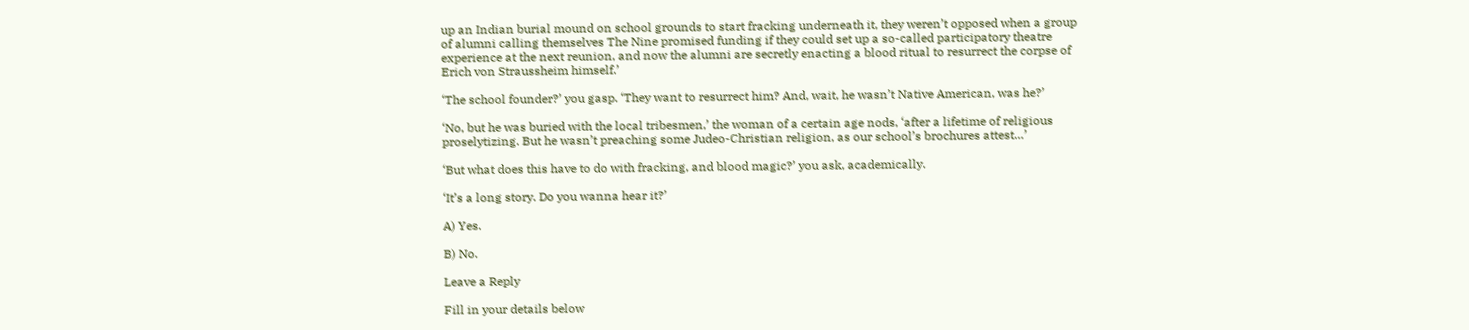up an Indian burial mound on school grounds to start fracking underneath it, they weren’t opposed when a group of alumni calling themselves The Nine promised funding if they could set up a so-called participatory theatre experience at the next reunion, and now the alumni are secretly enacting a blood ritual to resurrect the corpse of Erich von Straussheim himself.’

‘The school founder?’ you gasp. ‘They want to resurrect him? And, wait, he wasn’t Native American, was he?’

‘No, but he was buried with the local tribesmen,’ the woman of a certain age nods, ‘after a lifetime of religious proselytizing. But he wasn’t preaching some Judeo-Christian religion, as our school’s brochures attest…’

‘But what does this have to do with fracking, and blood magic?’ you ask, academically.

‘It’s a long story. Do you wanna hear it?’

A) Yes.

B) No.

Leave a Reply

Fill in your details below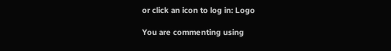or click an icon to log in: Logo

You are commenting using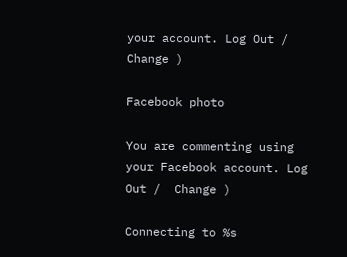your account. Log Out /  Change )

Facebook photo

You are commenting using your Facebook account. Log Out /  Change )

Connecting to %s